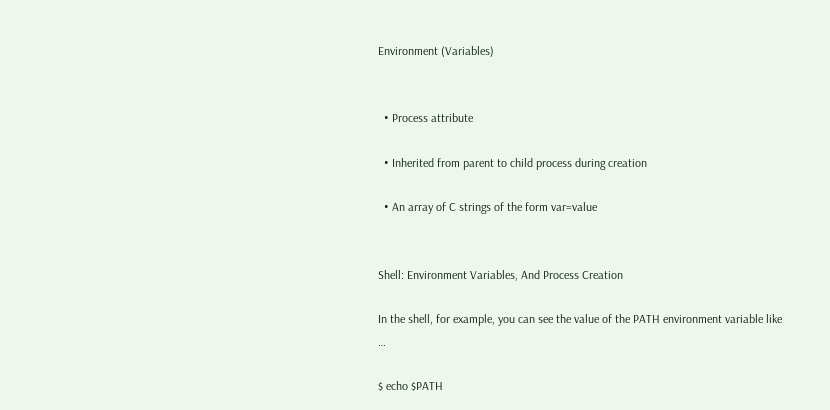Environment (Variables)


  • Process attribute

  • Inherited from parent to child process during creation

  • An array of C strings of the form var=value


Shell: Environment Variables, And Process Creation

In the shell, for example, you can see the value of the PATH environment variable like …

$ echo $PATH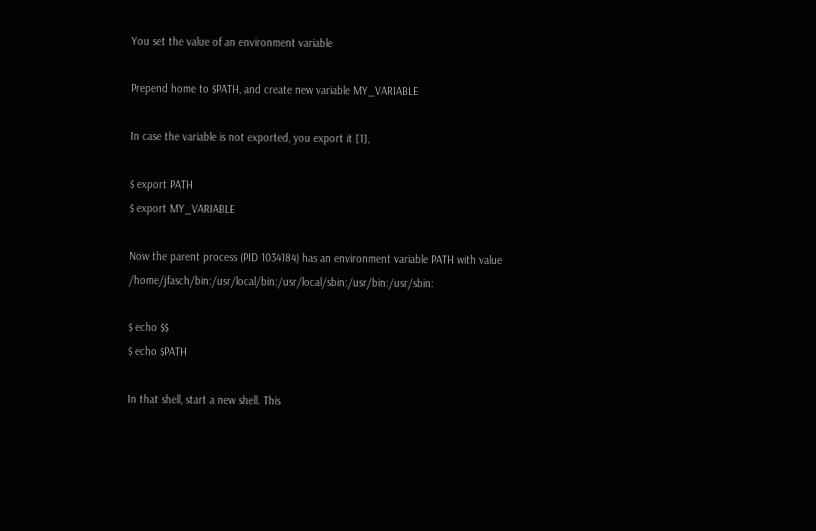You set the value of an environment variable

Prepend home to $PATH, and create new variable MY_VARIABLE

In case the variable is not exported, you export it [1],

$ export PATH
$ export MY_VARIABLE

Now the parent process (PID 1034184) has an environment variable PATH with value /home/jfasch/bin:/usr/local/bin:/usr/local/sbin:/usr/bin:/usr/sbin:

$ echo $$
$ echo $PATH

In that shell, start a new shell. This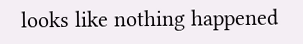looks like nothing happened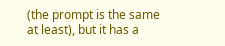(the prompt is the same at least), but it has a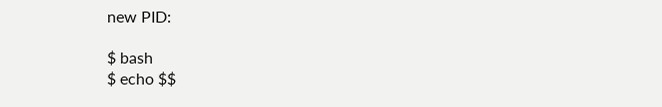new PID:

$ bash
$ echo $$